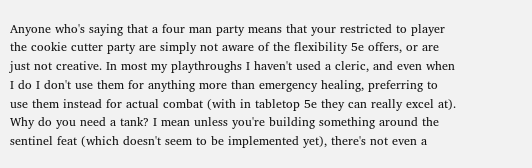Anyone who's saying that a four man party means that your restricted to player the cookie cutter party are simply not aware of the flexibility 5e offers, or are just not creative. In most my playthroughs I haven't used a cleric, and even when I do I don't use them for anything more than emergency healing, preferring to use them instead for actual combat (with in tabletop 5e they can really excel at). Why do you need a tank? I mean unless you're building something around the sentinel feat (which doesn't seem to be implemented yet), there's not even a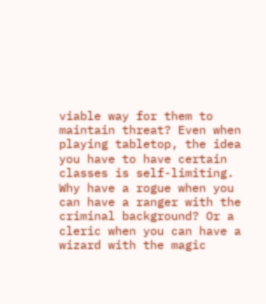viable way for them to maintain threat? Even when playing tabletop, the idea you have to have certain classes is self-limiting. Why have a rogue when you can have a ranger with the criminal background? Or a cleric when you can have a wizard with the magic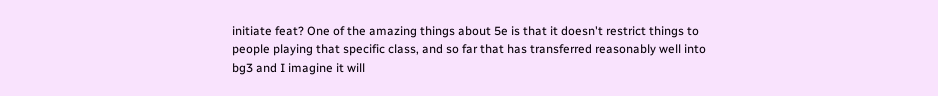initiate feat? One of the amazing things about 5e is that it doesn't restrict things to people playing that specific class, and so far that has transferred reasonably well into bg3 and I imagine it will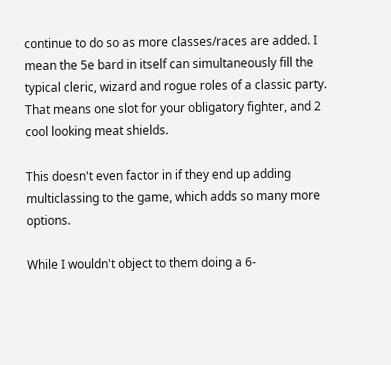continue to do so as more classes/races are added. I mean the 5e bard in itself can simultaneously fill the typical cleric, wizard and rogue roles of a classic party. That means one slot for your obligatory fighter, and 2 cool looking meat shields.

This doesn't even factor in if they end up adding multiclassing to the game, which adds so many more options.

While I wouldn't object to them doing a 6-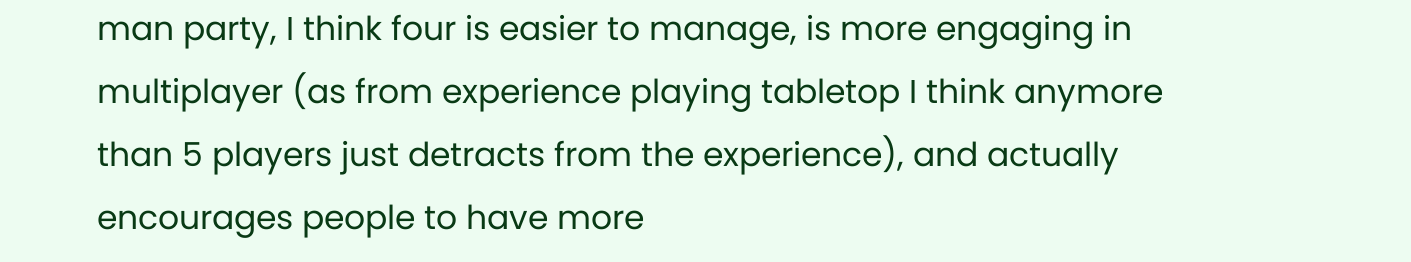man party, I think four is easier to manage, is more engaging in multiplayer (as from experience playing tabletop I think anymore than 5 players just detracts from the experience), and actually encourages people to have more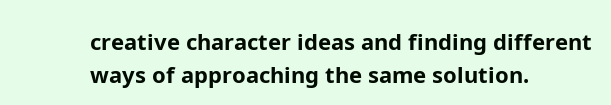creative character ideas and finding different ways of approaching the same solution.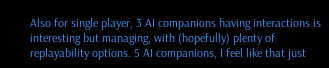Also for single player, 3 AI companions having interactions is interesting but managing, with (hopefully) plenty of replayability options. 5 AI companions, I feel like that just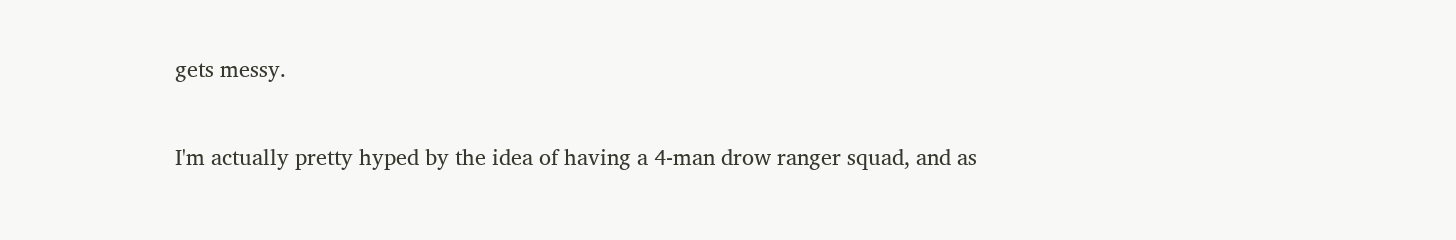gets messy.

I'm actually pretty hyped by the idea of having a 4-man drow ranger squad, and as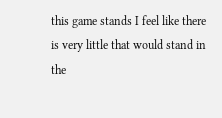this game stands I feel like there is very little that would stand in the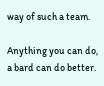way of such a team.

Anything you can do, a bard can do better.